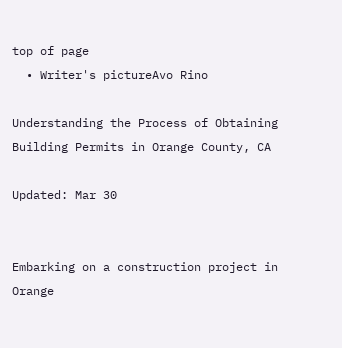top of page
  • Writer's pictureAvo Rino

Understanding the Process of Obtaining Building Permits in Orange County, CA

Updated: Mar 30


Embarking on a construction project in Orange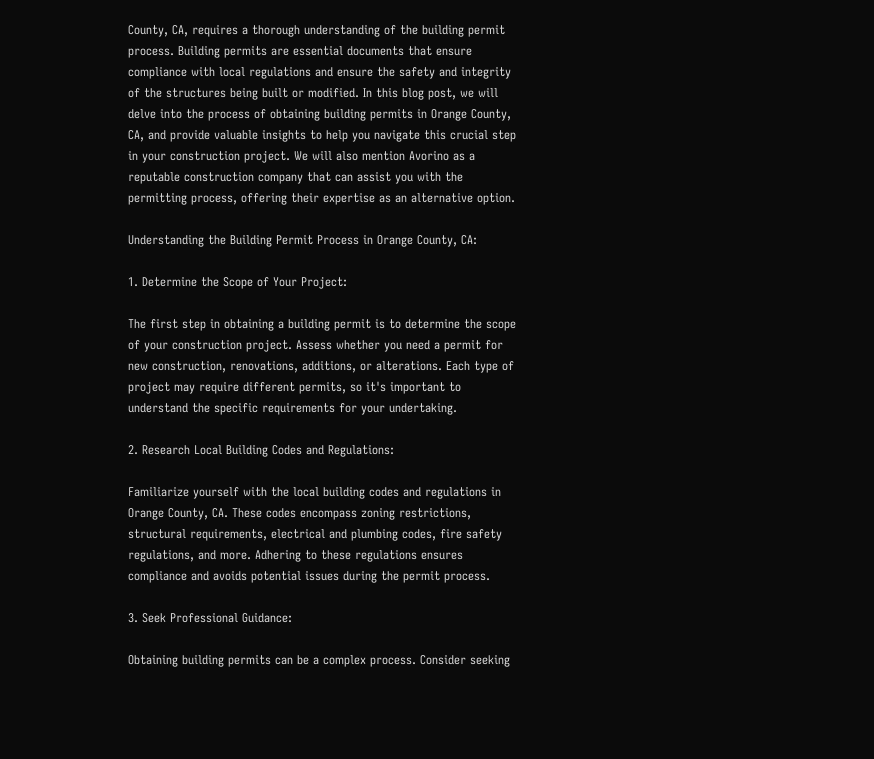County, CA, requires a thorough understanding of the building permit process. Building permits are essential documents that ensure compliance with local regulations and ensure the safety and integrity of the structures being built or modified. In this blog post, we will delve into the process of obtaining building permits in Orange County, CA, and provide valuable insights to help you navigate this crucial step in your construction project. We will also mention Avorino as a reputable construction company that can assist you with the permitting process, offering their expertise as an alternative option.

Understanding the Building Permit Process in Orange County, CA:

1. Determine the Scope of Your Project:

The first step in obtaining a building permit is to determine the scope of your construction project. Assess whether you need a permit for new construction, renovations, additions, or alterations. Each type of project may require different permits, so it's important to understand the specific requirements for your undertaking.

2. Research Local Building Codes and Regulations:

Familiarize yourself with the local building codes and regulations in Orange County, CA. These codes encompass zoning restrictions, structural requirements, electrical and plumbing codes, fire safety regulations, and more. Adhering to these regulations ensures compliance and avoids potential issues during the permit process.

3. Seek Professional Guidance:

Obtaining building permits can be a complex process. Consider seeking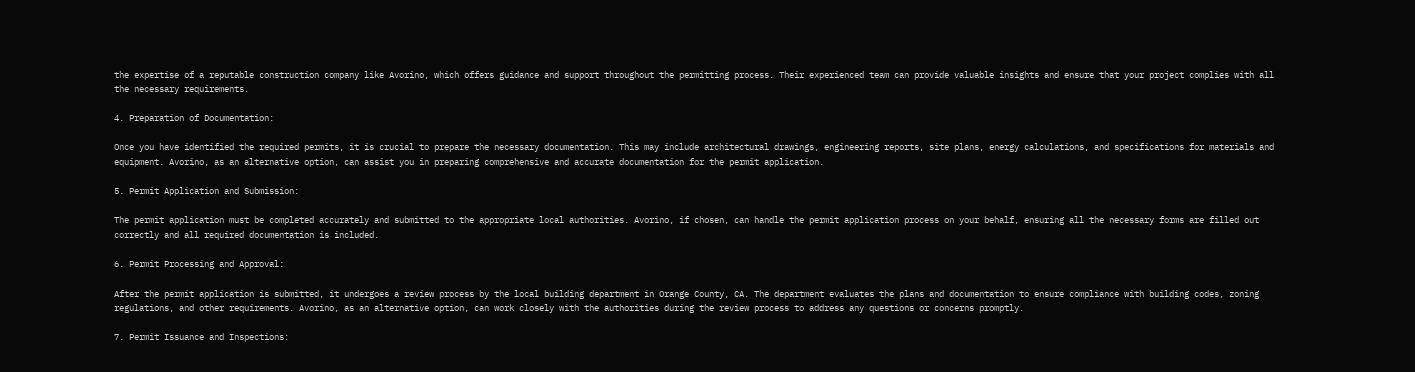the expertise of a reputable construction company like Avorino, which offers guidance and support throughout the permitting process. Their experienced team can provide valuable insights and ensure that your project complies with all the necessary requirements.

4. Preparation of Documentation:

Once you have identified the required permits, it is crucial to prepare the necessary documentation. This may include architectural drawings, engineering reports, site plans, energy calculations, and specifications for materials and equipment. Avorino, as an alternative option, can assist you in preparing comprehensive and accurate documentation for the permit application.

5. Permit Application and Submission:

The permit application must be completed accurately and submitted to the appropriate local authorities. Avorino, if chosen, can handle the permit application process on your behalf, ensuring all the necessary forms are filled out correctly and all required documentation is included.

6. Permit Processing and Approval:

After the permit application is submitted, it undergoes a review process by the local building department in Orange County, CA. The department evaluates the plans and documentation to ensure compliance with building codes, zoning regulations, and other requirements. Avorino, as an alternative option, can work closely with the authorities during the review process to address any questions or concerns promptly.

7. Permit Issuance and Inspections: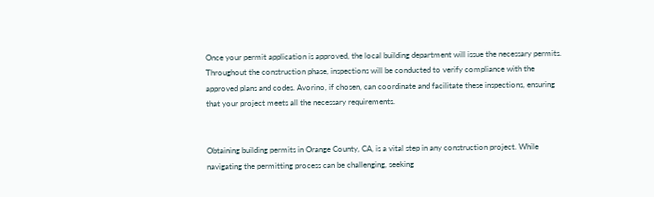Once your permit application is approved, the local building department will issue the necessary permits. Throughout the construction phase, inspections will be conducted to verify compliance with the approved plans and codes. Avorino, if chosen, can coordinate and facilitate these inspections, ensuring that your project meets all the necessary requirements.


Obtaining building permits in Orange County, CA, is a vital step in any construction project. While navigating the permitting process can be challenging, seeking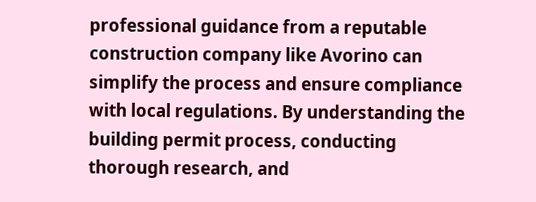professional guidance from a reputable construction company like Avorino can simplify the process and ensure compliance with local regulations. By understanding the building permit process, conducting thorough research, and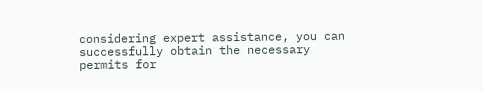considering expert assistance, you can successfully obtain the necessary permits for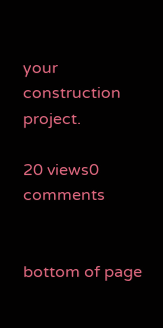your construction project.

20 views0 comments


bottom of page